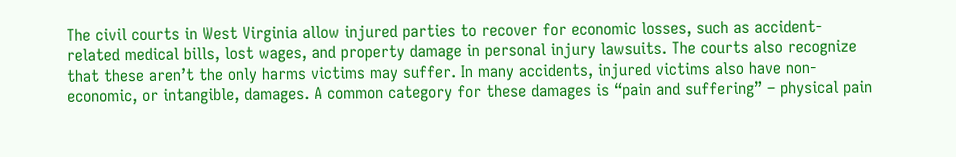The civil courts in West Virginia allow injured parties to recover for economic losses, such as accident-related medical bills, lost wages, and property damage in personal injury lawsuits. The courts also recognize that these aren’t the only harms victims may suffer. In many accidents, injured victims also have non-economic, or intangible, damages. A common category for these damages is “pain and suffering” – physical pain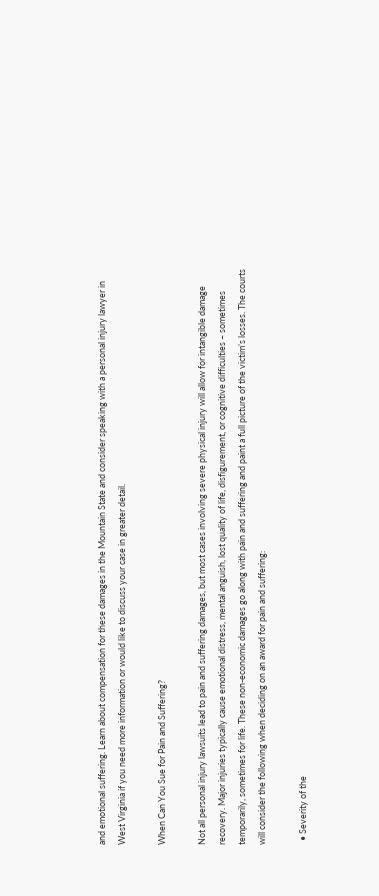and emotional suffering. Learn about compensation for these damages in the Mountain State and consider speaking with a personal injury lawyer in West Virginia if you need more information or would like to discuss your case in greater detail.

When Can You Sue for Pain and Suffering?

Not all personal injury lawsuits lead to pain and suffering damages, but most cases involving severe physical injury will allow for intangible damage recovery. Major injuries typically cause emotional distress, mental anguish, lost quality of life, disfigurement, or cognitive difficulties – sometimes temporarily, sometimes for life. These non-economic damages go along with pain and suffering and paint a full picture of the victim’s losses. The courts will consider the following when deciding on an award for pain and suffering:

  • Severity of the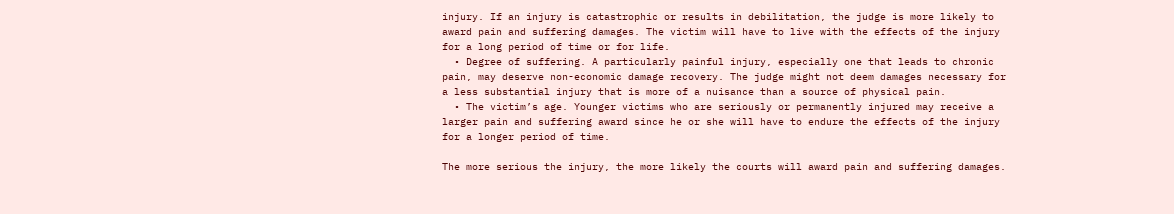injury. If an injury is catastrophic or results in debilitation, the judge is more likely to award pain and suffering damages. The victim will have to live with the effects of the injury for a long period of time or for life.
  • Degree of suffering. A particularly painful injury, especially one that leads to chronic pain, may deserve non-economic damage recovery. The judge might not deem damages necessary for a less substantial injury that is more of a nuisance than a source of physical pain.
  • The victim’s age. Younger victims who are seriously or permanently injured may receive a larger pain and suffering award since he or she will have to endure the effects of the injury for a longer period of time.

The more serious the injury, the more likely the courts will award pain and suffering damages.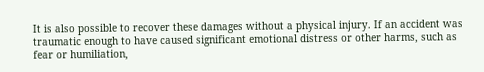It is also possible to recover these damages without a physical injury. If an accident was traumatic enough to have caused significant emotional distress or other harms, such as fear or humiliation,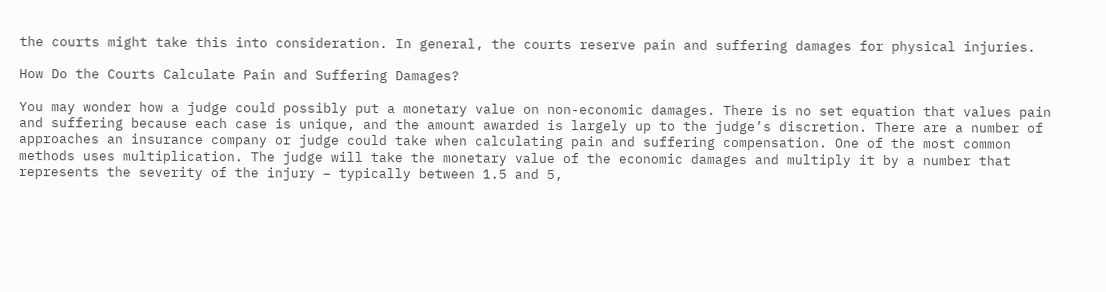the courts might take this into consideration. In general, the courts reserve pain and suffering damages for physical injuries.

How Do the Courts Calculate Pain and Suffering Damages?

You may wonder how a judge could possibly put a monetary value on non-economic damages. There is no set equation that values pain and suffering because each case is unique, and the amount awarded is largely up to the judge’s discretion. There are a number of approaches an insurance company or judge could take when calculating pain and suffering compensation. One of the most common methods uses multiplication. The judge will take the monetary value of the economic damages and multiply it by a number that represents the severity of the injury – typically between 1.5 and 5,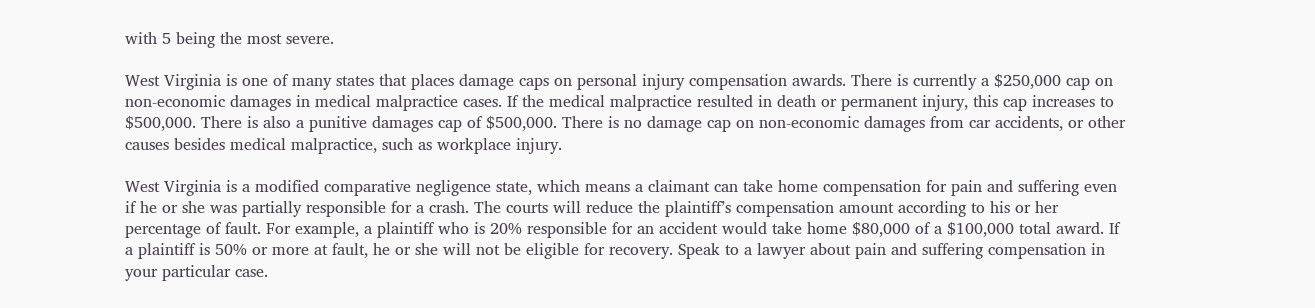with 5 being the most severe.

West Virginia is one of many states that places damage caps on personal injury compensation awards. There is currently a $250,000 cap on non-economic damages in medical malpractice cases. If the medical malpractice resulted in death or permanent injury, this cap increases to $500,000. There is also a punitive damages cap of $500,000. There is no damage cap on non-economic damages from car accidents, or other causes besides medical malpractice, such as workplace injury.

West Virginia is a modified comparative negligence state, which means a claimant can take home compensation for pain and suffering even if he or she was partially responsible for a crash. The courts will reduce the plaintiff’s compensation amount according to his or her percentage of fault. For example, a plaintiff who is 20% responsible for an accident would take home $80,000 of a $100,000 total award. If a plaintiff is 50% or more at fault, he or she will not be eligible for recovery. Speak to a lawyer about pain and suffering compensation in your particular case.